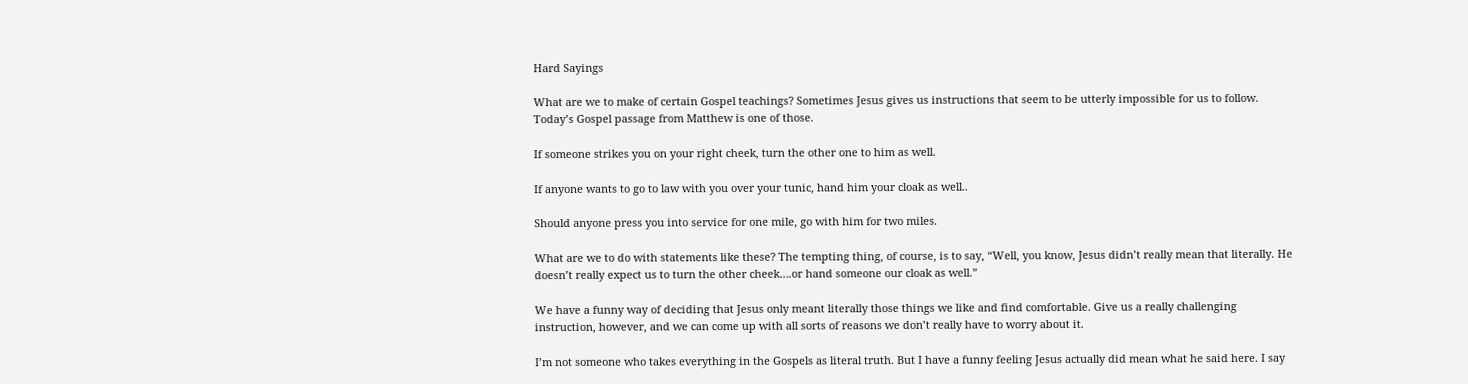Hard Sayings

What are we to make of certain Gospel teachings? Sometimes Jesus gives us instructions that seem to be utterly impossible for us to follow. Today’s Gospel passage from Matthew is one of those.

If someone strikes you on your right cheek, turn the other one to him as well.

If anyone wants to go to law with you over your tunic, hand him your cloak as well..

Should anyone press you into service for one mile, go with him for two miles.

What are we to do with statements like these? The tempting thing, of course, is to say, “Well, you know, Jesus didn’t really mean that literally. He doesn’t really expect us to turn the other cheek….or hand someone our cloak as well.”

We have a funny way of deciding that Jesus only meant literally those things we like and find comfortable. Give us a really challenging instruction, however, and we can come up with all sorts of reasons we don’t really have to worry about it.

I’m not someone who takes everything in the Gospels as literal truth. But I have a funny feeling Jesus actually did mean what he said here. I say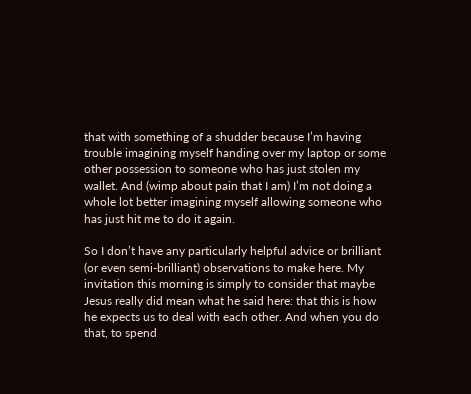that with something of a shudder because I’m having trouble imagining myself handing over my laptop or some other possession to someone who has just stolen my wallet. And (wimp about pain that I am) I’m not doing a whole lot better imagining myself allowing someone who has just hit me to do it again.

So I don’t have any particularly helpful advice or brilliant (or even semi-brilliant) observations to make here. My invitation this morning is simply to consider that maybe Jesus really did mean what he said here: that this is how he expects us to deal with each other. And when you do that, to spend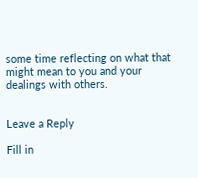some time reflecting on what that might mean to you and your dealings with others.


Leave a Reply

Fill in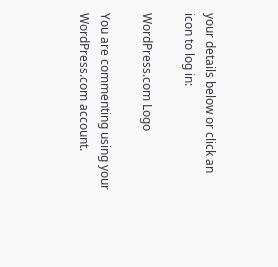your details below or click an icon to log in:

WordPress.com Logo

You are commenting using your WordPress.com account.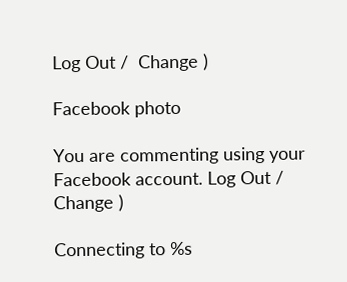Log Out /  Change )

Facebook photo

You are commenting using your Facebook account. Log Out /  Change )

Connecting to %s